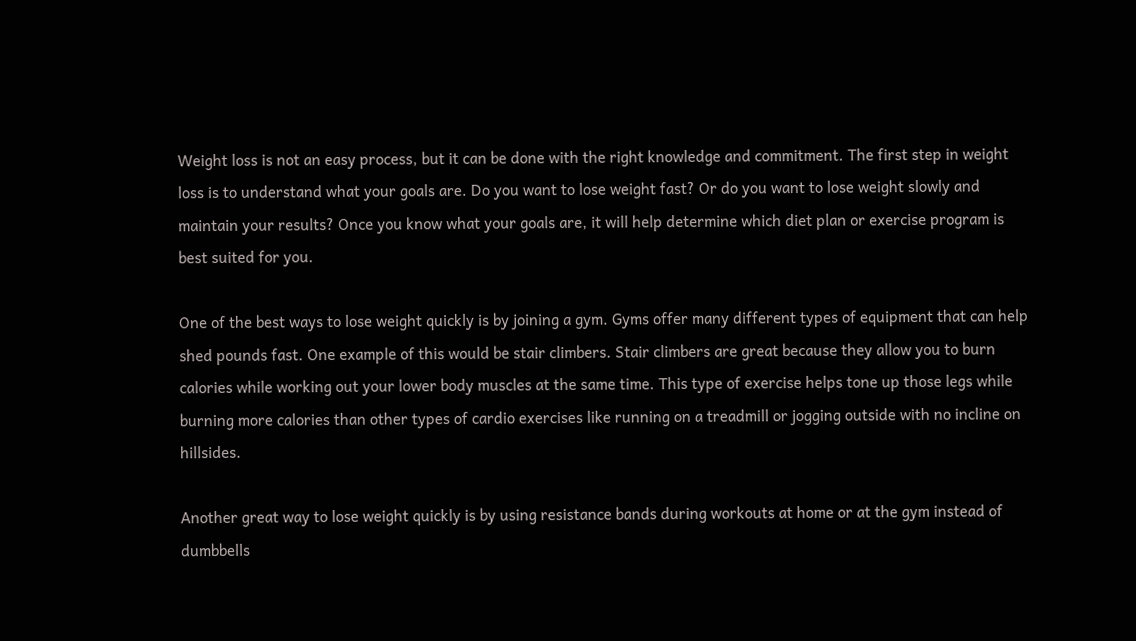Weight loss is not an easy process, but it can be done with the right knowledge and commitment. The first step in weight loss is to understand what your goals are. Do you want to lose weight fast? Or do you want to lose weight slowly and maintain your results? Once you know what your goals are, it will help determine which diet plan or exercise program is best suited for you.

One of the best ways to lose weight quickly is by joining a gym. Gyms offer many different types of equipment that can help shed pounds fast. One example of this would be stair climbers. Stair climbers are great because they allow you to burn calories while working out your lower body muscles at the same time. This type of exercise helps tone up those legs while burning more calories than other types of cardio exercises like running on a treadmill or jogging outside with no incline on hillsides.

Another great way to lose weight quickly is by using resistance bands during workouts at home or at the gym instead of dumbbells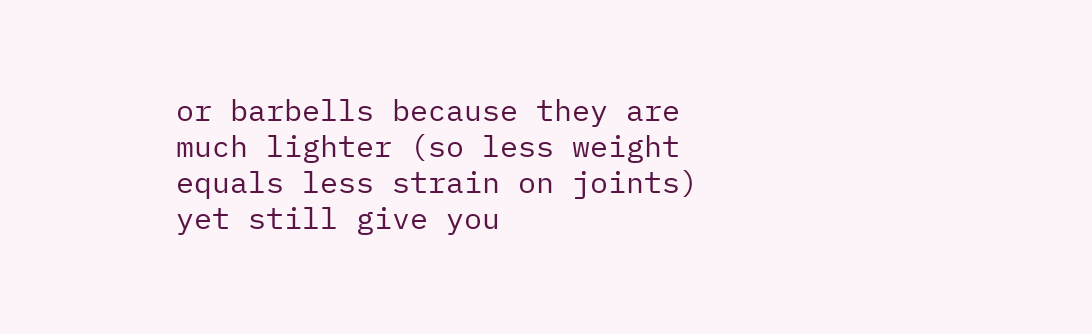or barbells because they are much lighter (so less weight equals less strain on joints) yet still give you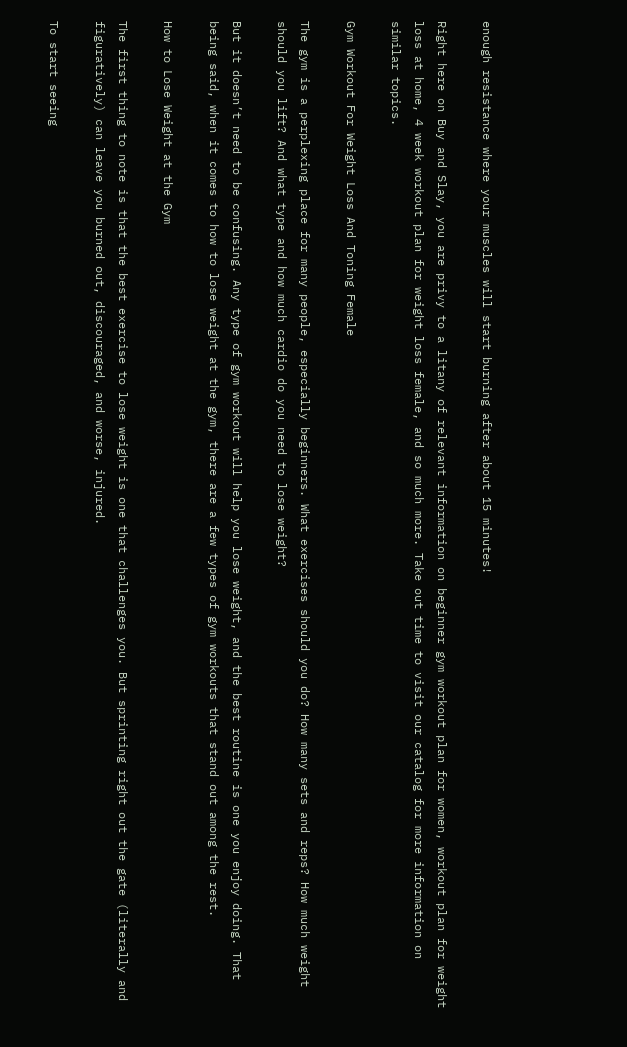enough resistance where your muscles will start burning after about 15 minutes!

Right here on Buy and Slay, you are privy to a litany of relevant information on beginner gym workout plan for women, workout plan for weight loss at home, 4 week workout plan for weight loss female, and so much more. Take out time to visit our catalog for more information on similar topics.

Gym Workout For Weight Loss And Toning Female

The gym is a perplexing place for many people, especially beginners. What exercises should you do? How many sets and reps? How much weight should you lift? And what type and how much cardio do you need to lose weight?

But it doesn’t need to be confusing. Any type of gym workout will help you lose weight, and the best routine is one you enjoy doing. That being said, when it comes to how to lose weight at the gym, there are a few types of gym workouts that stand out among the rest.

How to Lose Weight at the Gym

The first thing to note is that the best exercise to lose weight is one that challenges you. But sprinting right out the gate (literally and figuratively) can leave you burned out, discouraged, and worse, injured.

To start seeing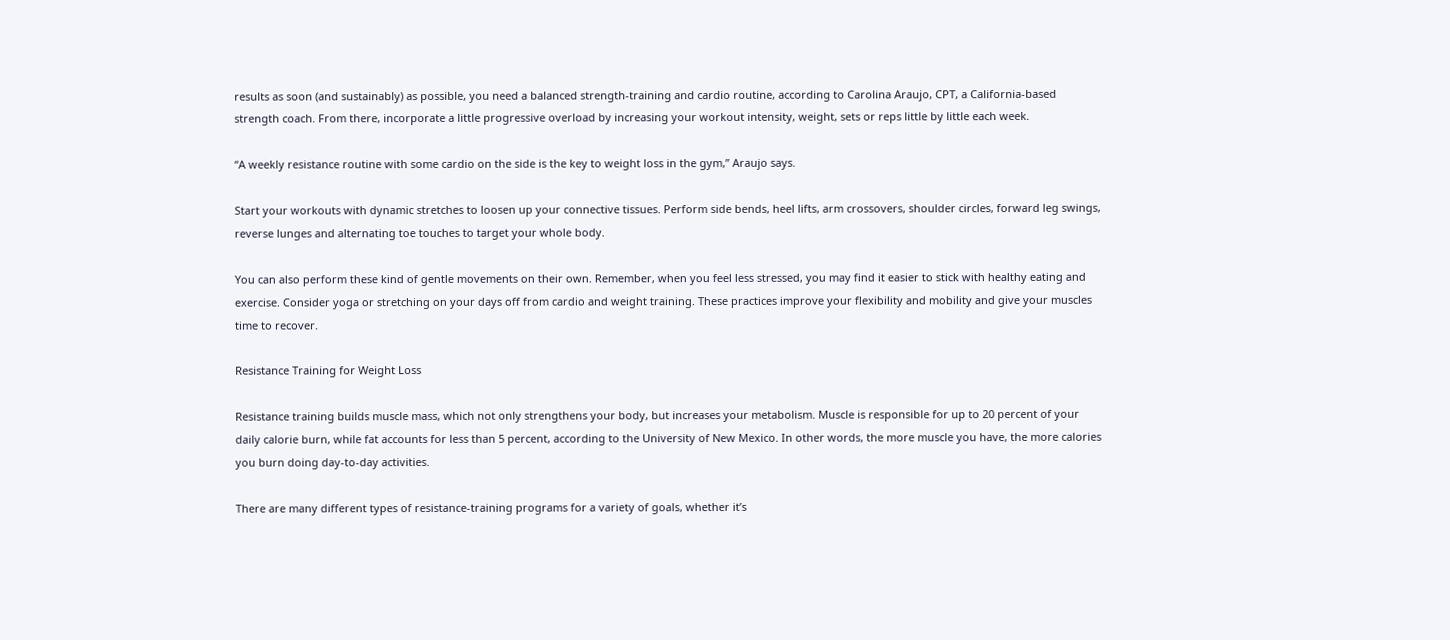results as soon (and sustainably) as possible, you need a balanced strength-training and cardio routine, according to Carolina Araujo, CPT, a California-based strength coach. From there, incorporate a little progressive overload by increasing your workout intensity, weight, sets or reps little by little each week.

“A weekly resistance routine with some cardio on the side is the key to weight loss in the gym,” Araujo says.

Start your workouts with dynamic stretches to loosen up your connective tissues. Perform side bends, heel lifts, arm crossovers, shoulder circles, forward leg swings, reverse lunges and alternating toe touches to target your whole body.

You can also perform these kind of gentle movements on their own. Remember, when you feel less stressed, you may find it easier to stick with healthy eating and exercise. Consider yoga or stretching on your days off from cardio and weight training. These practices improve your flexibility and mobility and give your muscles time to recover.

Resistance Training for Weight Loss

Resistance training builds muscle mass, which not only strengthens your body, but increases your metabolism. Muscle is responsible for up to 20 percent of your daily calorie burn, while fat accounts for less than 5 percent, according to the University of New Mexico. In other words, the more muscle you have, the more calories you burn doing day-to-day activities.

There are many different types of resistance-training programs for a variety of goals, whether it’s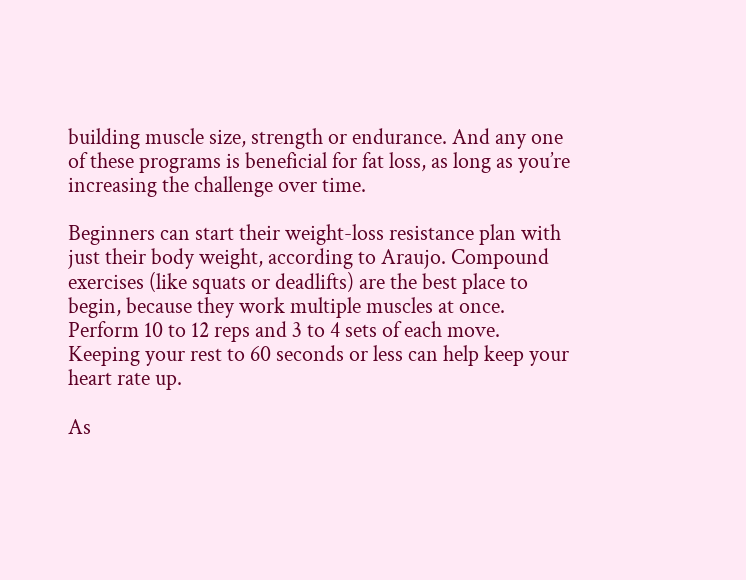building muscle size, strength or endurance. And any one of these programs is beneficial for fat loss, as long as you’re increasing the challenge over time.

Beginners can start their weight-loss resistance plan with just their body weight, according to Araujo. Compound exercises (like squats or deadlifts) are the best place to begin, because they work multiple muscles at once. Perform 10 to 12 reps and 3 to 4 sets of each move. Keeping your rest to 60 seconds or less can help keep your heart rate up.

As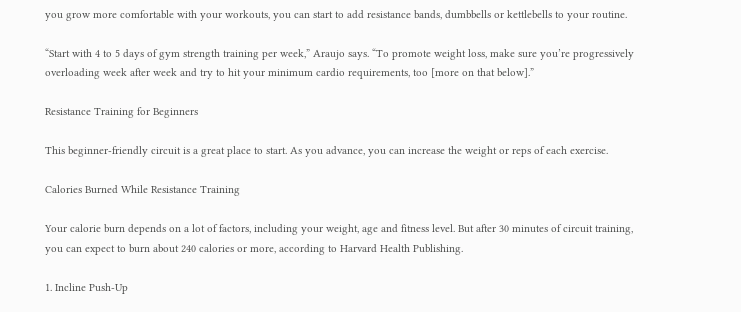you grow more comfortable with your workouts, you can start to add resistance bands, dumbbells or kettlebells to your routine.

“Start with 4 to 5 days of gym strength training per week,” Araujo says. “To promote weight loss, make sure you’re progressively overloading week after week and try to hit your minimum cardio requirements, too [more on that below].”

Resistance Training for Beginners

This beginner-friendly circuit is a great place to start. As you advance, you can increase the weight or reps of each exercise.

Calories Burned While Resistance Training

Your calorie burn depends on a lot of factors, including your weight, age and fitness level. But after 30 minutes of circuit training, you can expect to burn about 240 calories or more, according to Harvard Health Publishing.

1. Incline Push-Up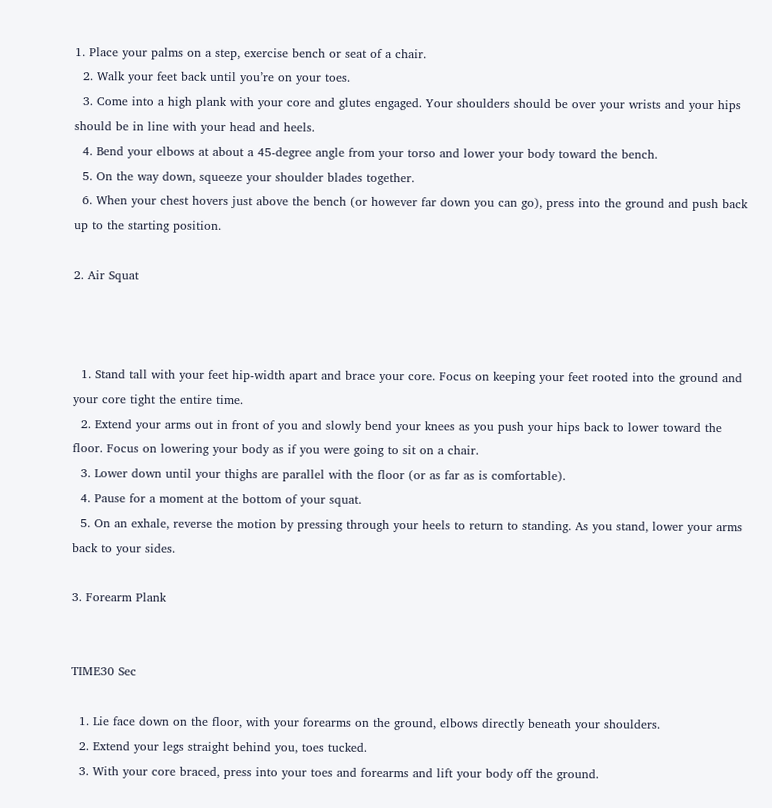1. Place your palms on a step, exercise bench or seat of a chair.
  2. Walk your feet back until you’re on your toes.
  3. Come into a high plank with your core and glutes engaged. Your shoulders should be over your wrists and your hips should be in line with your head and heels.
  4. Bend your elbows at about a 45-degree angle from your torso and lower your body toward the bench.
  5. On the way down, squeeze your shoulder blades together.
  6. When your chest hovers just above the bench (or however far down you can go), press into the ground and push back up to the starting position.

2. Air Squat



  1. Stand tall with your feet hip-width apart and brace your core. Focus on keeping your feet rooted into the ground and your core tight the entire time.
  2. Extend your arms out in front of you and slowly bend your knees as you push your hips back to lower toward the floor. Focus on lowering your body as if you were going to sit on a chair.
  3. Lower down until your thighs are parallel with the floor (or as far as is comfortable).
  4. Pause for a moment at the bottom of your squat.
  5. On an exhale, reverse the motion by pressing through your heels to return to standing. As you stand, lower your arms back to your sides.

3. Forearm Plank


TIME30 Sec

  1. Lie face down on the floor, with your forearms on the ground, elbows directly beneath your shoulders.
  2. Extend your legs straight behind you, toes tucked.
  3. With your core braced, press into your toes and forearms and lift your body off the ground.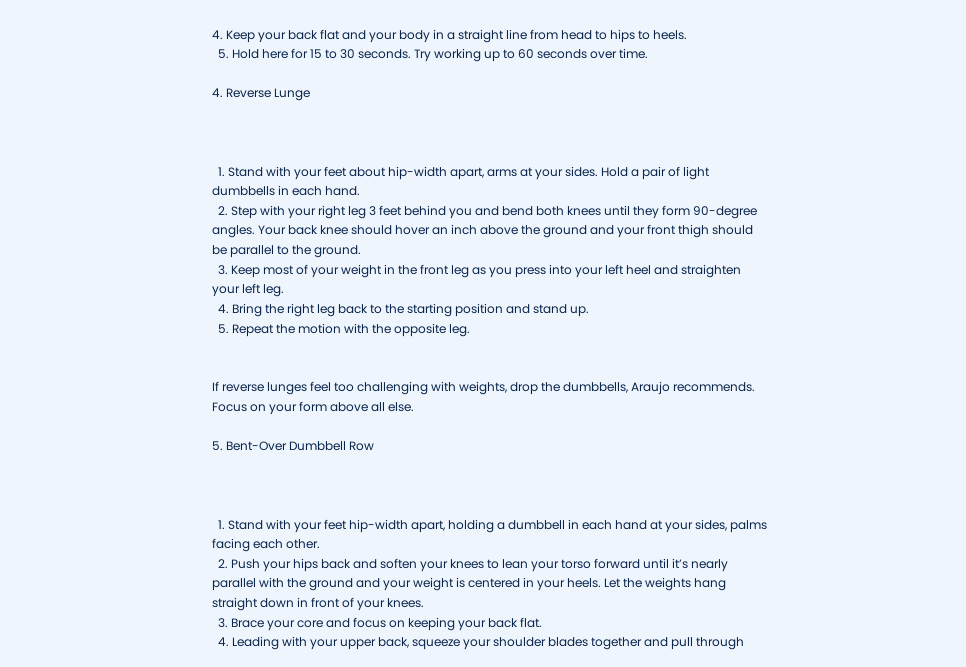4. Keep your back flat and your body in a straight line from head to hips to heels.
  5. Hold here for 15 to 30 seconds. Try working up to 60 seconds over time.

4. Reverse Lunge



  1. Stand with your feet about hip-width apart, arms at your sides. Hold a pair of light dumbbells in each hand.
  2. Step with your right leg 3 feet behind you and bend both knees until they form 90-degree angles. Your back knee should hover an inch above the ground and your front thigh should be parallel to the ground.
  3. Keep most of your weight in the front leg as you press into your left heel and straighten your left leg.
  4. Bring the right leg back to the starting position and stand up.
  5. Repeat the motion with the opposite leg.


If reverse lunges feel too challenging with weights, drop the dumbbells, Araujo recommends. Focus on your form above all else.

5. Bent-Over Dumbbell Row



  1. Stand with your feet hip-width apart, holding a dumbbell in each hand at your sides, palms facing each other.
  2. Push your hips back and soften your knees to lean your torso forward until it’s nearly parallel with the ground and your weight is centered in your heels. Let the weights hang straight down in front of your knees.
  3. Brace your core and focus on keeping your back flat.
  4. Leading with your upper back, squeeze your shoulder blades together and pull through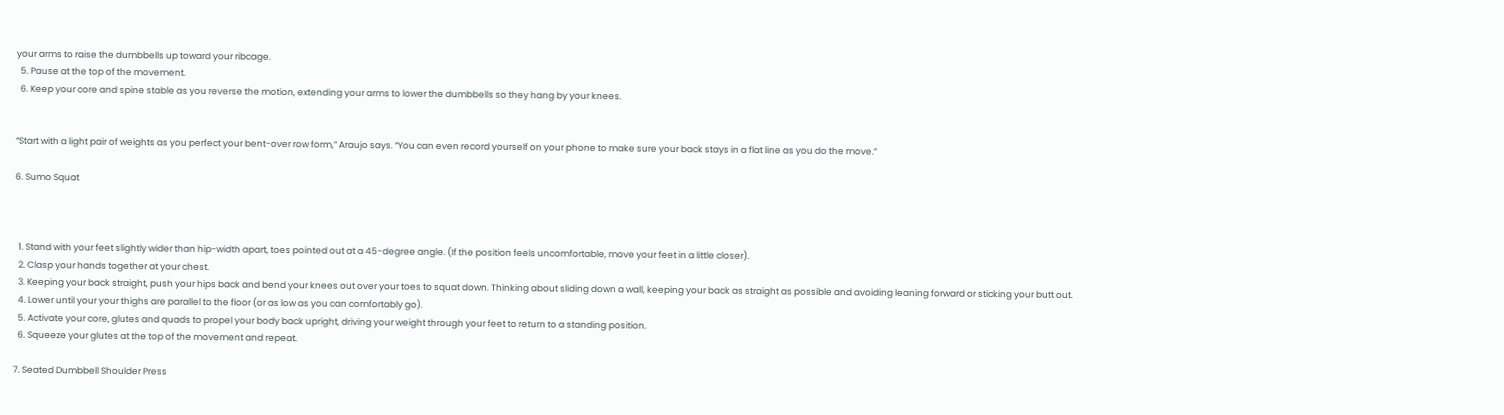your arms to raise the dumbbells up toward your ribcage.
  5. Pause at the top of the movement.
  6. Keep your core and spine stable as you reverse the motion, extending your arms to lower the dumbbells so they hang by your knees.


“Start with a light pair of weights as you perfect your bent-over row form,” Araujo says. “You can even record yourself on your phone to make sure your back stays in a flat line as you do the move.”

6. Sumo Squat



  1. Stand with your feet slightly wider than hip-width apart, toes pointed out at a 45-degree angle. (If the position feels uncomfortable, move your feet in a little closer).
  2. Clasp your hands together at your chest.
  3. Keeping your back straight, push your hips back and bend your knees out over your toes to squat down. Thinking about sliding down a wall, keeping your back as straight as possible and avoiding leaning forward or sticking your butt out.
  4. Lower until your your thighs are parallel to the floor (or as low as you can comfortably go).
  5. Activate your core, glutes and quads to propel your body back upright, driving your weight through your feet to return to a standing position.
  6. Squeeze your glutes at the top of the movement and repeat.

7. Seated Dumbbell Shoulder Press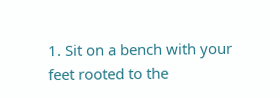1. Sit on a bench with your feet rooted to the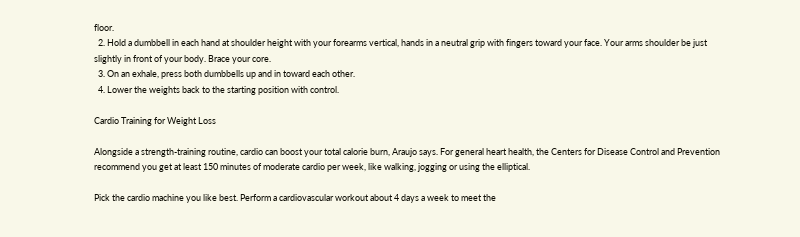floor.
  2. Hold a dumbbell in each hand at shoulder height with your forearms vertical, hands in a neutral grip with fingers toward your face. Your arms shoulder be just slightly in front of your body. Brace your core.
  3. On an exhale, press both dumbbells up and in toward each other.
  4. Lower the weights back to the starting position with control.

Cardio Training for Weight Loss

Alongside a strength-training routine, cardio can boost your total calorie burn, Araujo says. For general heart health, the Centers for Disease Control and Prevention recommend you get at least 150 minutes of moderate cardio per week, like walking, jogging or using the elliptical.

Pick the cardio machine you like best. Perform a cardiovascular workout about 4 days a week to meet the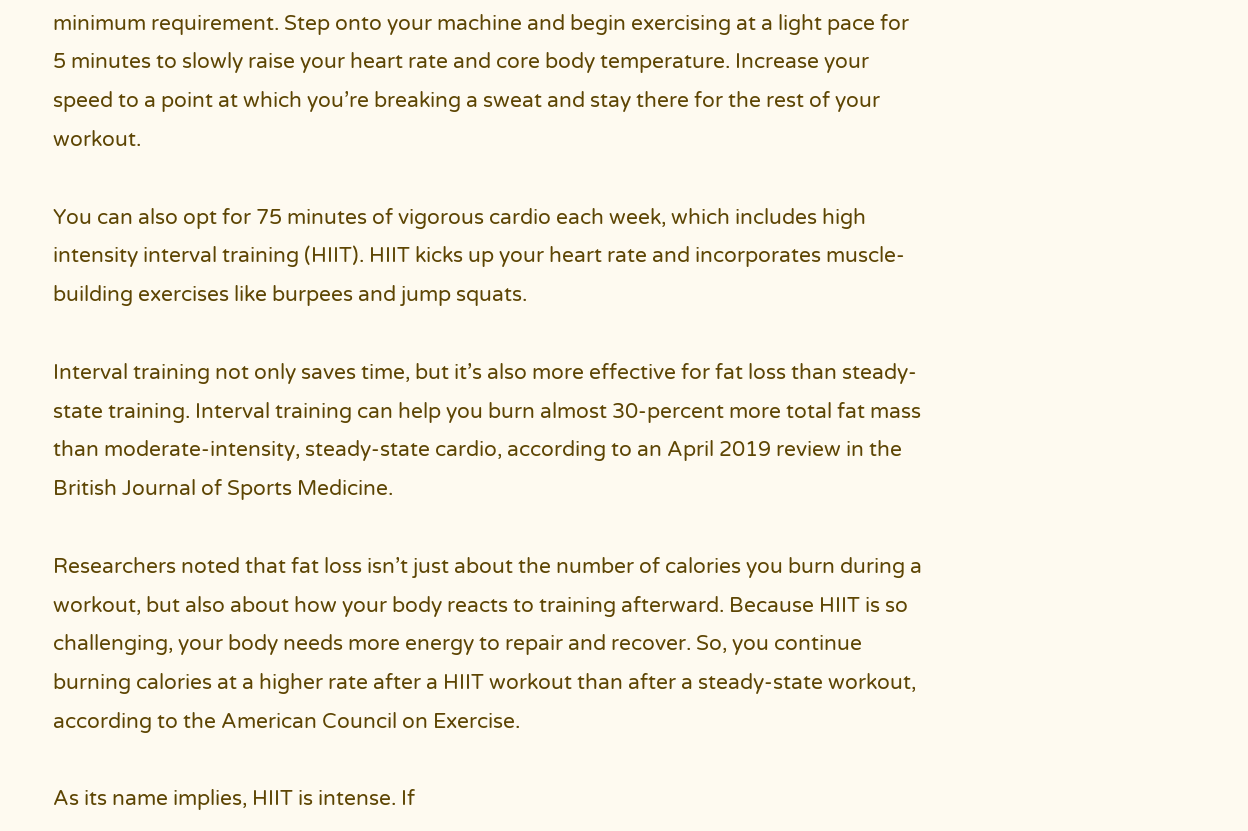minimum requirement. Step onto your machine and begin exercising at a light pace for 5 minutes to slowly raise your heart rate and core body temperature. Increase your speed to a point at which you’re breaking a sweat and stay there for the rest of your workout.

You can also opt for 75 minutes of vigorous cardio each week, which includes high intensity interval training (HIIT). HIIT kicks up your heart rate and incorporates muscle-building exercises like burpees and jump squats.

Interval training not only saves time, but it’s also more effective for fat loss than steady-state training. Interval training can help you burn almost 30-percent more total fat mass than moderate-intensity, steady-state cardio, according to an April 2019 review in the British Journal of Sports Medicine.

Researchers noted that fat loss isn’t just about the number of calories you burn during a workout, but also about how your body reacts to training afterward. Because HIIT is so challenging, your body needs more energy to repair and recover. So, you continue burning calories at a higher rate after a HIIT workout than after a steady-state workout, according to the American Council on Exercise.

As its name implies, HIIT is intense. If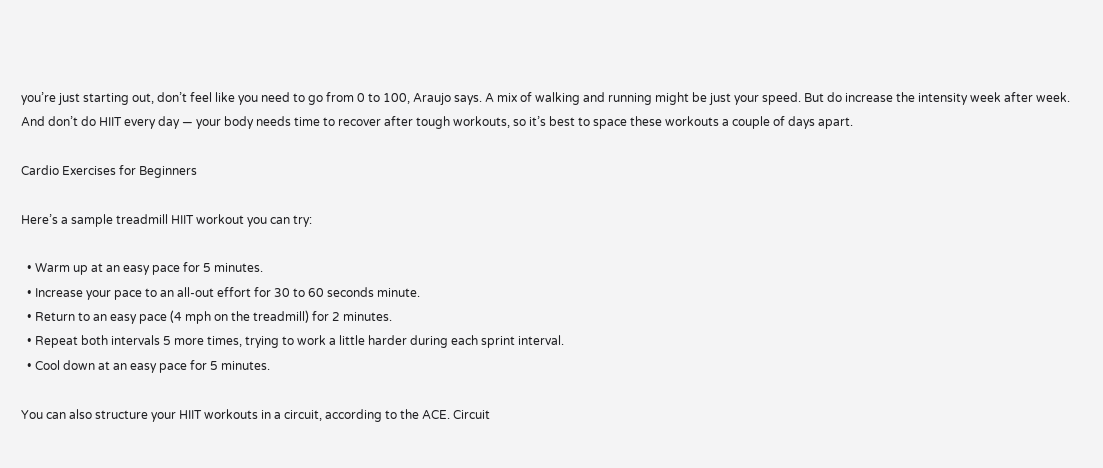you’re just starting out, don’t feel like you need to go from 0 to 100, Araujo says. A mix of walking and running might be just your speed. But do increase the intensity week after week. And don’t do HIIT every day — your body needs time to recover after tough workouts, so it’s best to space these workouts a couple of days apart.

Cardio Exercises for Beginners

Here’s a sample treadmill HIIT workout you can try:

  • Warm up at an easy pace for 5 minutes.
  • Increase your pace to an all-out effort for 30 to 60 seconds minute.
  • Return to an easy pace (4 mph on the treadmill) for 2 minutes.
  • Repeat both intervals 5 more times, trying to work a little harder during each sprint interval.
  • Cool down at an easy pace for 5 minutes.

You can also structure your HIIT workouts in a circuit, according to the ACE. Circuit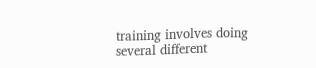training involves doing several different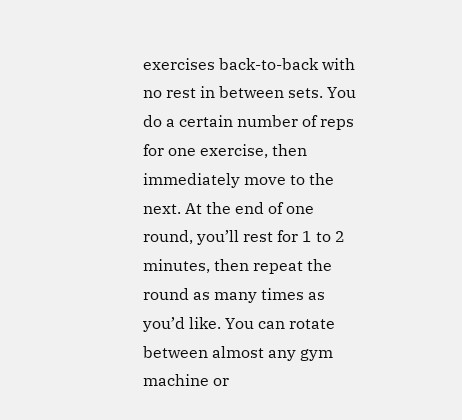exercises back-to-back with no rest in between sets. You do a certain number of reps for one exercise, then immediately move to the next. At the end of one round, you’ll rest for 1 to 2 minutes, then repeat the round as many times as you’d like. You can rotate between almost any gym machine or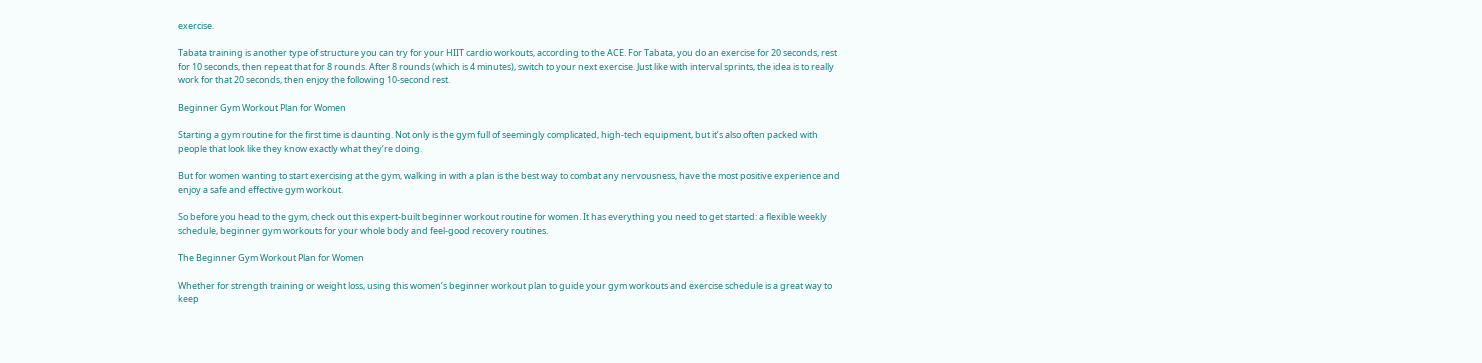exercise.

Tabata training is another type of structure you can try for your HIIT cardio workouts, according to the ACE. For Tabata, you do an exercise for 20 seconds, rest for 10 seconds, then repeat that for 8 rounds. After 8 rounds (which is 4 minutes), switch to your next exercise. Just like with interval sprints, the idea is to really work for that 20 seconds, then enjoy the following 10-second rest.

Beginner Gym Workout Plan for Women

Starting a gym routine for the first time is daunting. Not only is the gym full of seemingly complicated, high-tech equipment, but it’s also often packed with people that look like they know exactly what they’re doing.

But for women wanting to start exercising at the gym, walking in with a plan is the best way to combat any nervousness, have the most positive experience and enjoy a safe and effective gym workout.

So before you head to the gym, check out this expert-built beginner workout routine for women. It has everything you need to get started: a flexible weekly schedule, beginner gym workouts for your whole body and feel-good recovery routines.

The Beginner Gym Workout Plan for Women

Whether for strength training or weight loss, using this women’s beginner workout plan to guide your gym workouts and exercise schedule is a great way to keep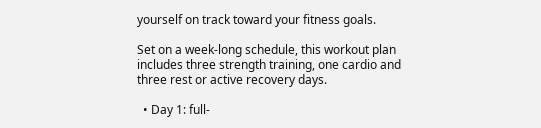yourself on track toward your fitness goals.

Set on a week-long schedule, this workout plan includes three strength training, one cardio and three rest or active recovery days.

  • Day 1: full-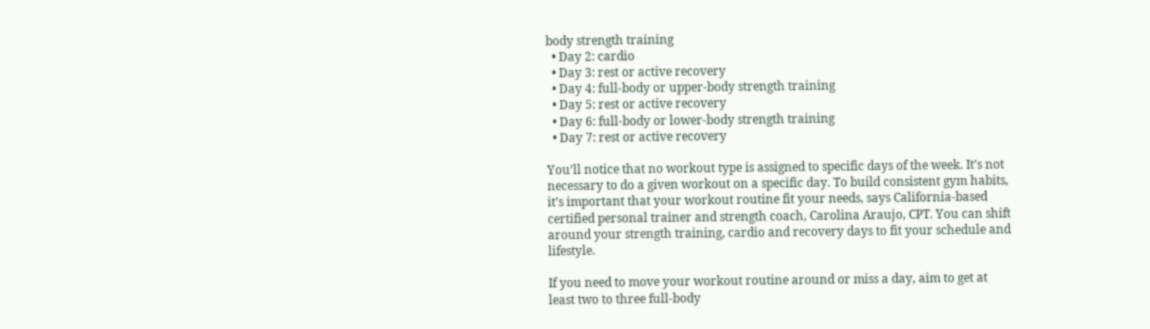body strength training
  • Day 2: cardio
  • Day 3: rest or active recovery
  • Day 4: full-body or upper-body strength training
  • Day 5: rest or active recovery
  • Day 6: full-body or lower-body strength training
  • Day 7: rest or active recovery

You’ll notice that no workout type is assigned to specific days of the week. It’s not necessary to do a given workout on a specific day. To build consistent gym habits, it’s important that your workout routine fit your needs, says California-based certified personal trainer and strength coach, Carolina Araujo, CPT. You can shift around your strength training, cardio and recovery days to fit your schedule and lifestyle.

If you need to move your workout routine around or miss a day, aim to get at least two to three full-body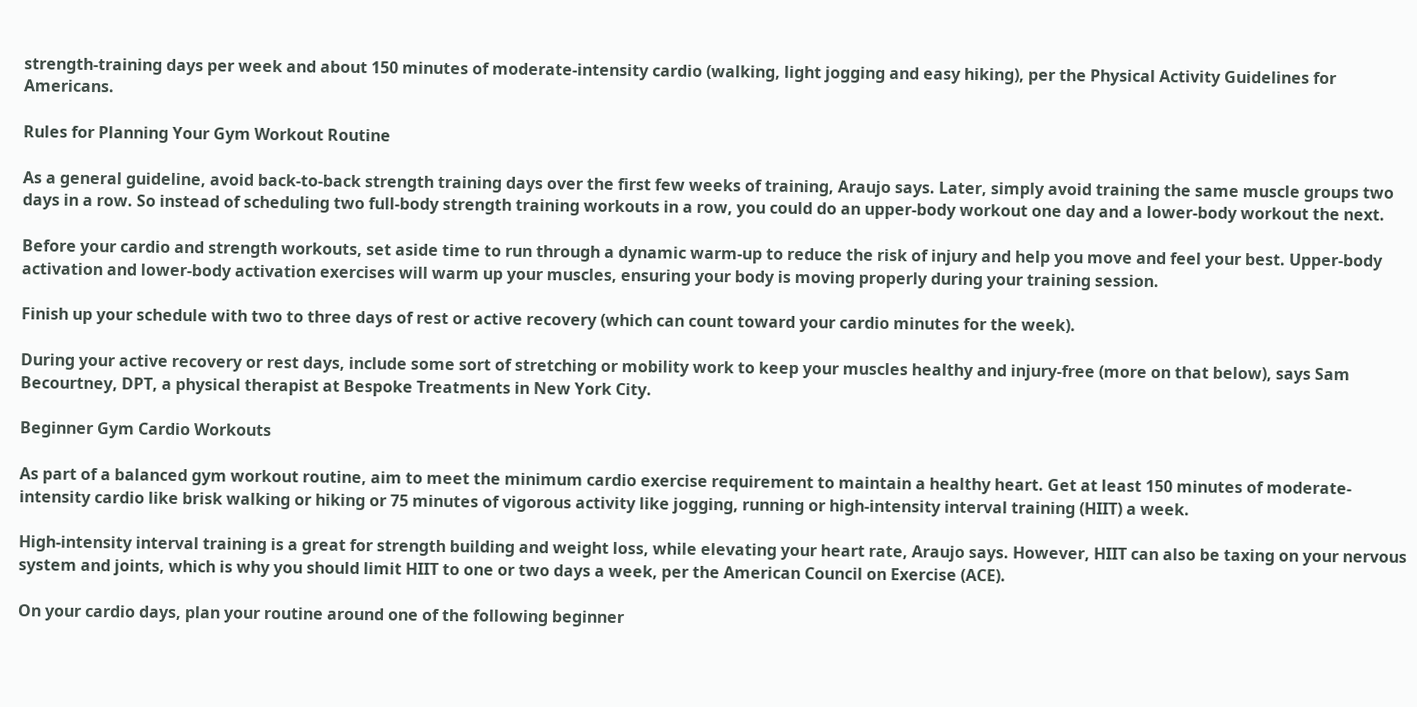strength-training days per week and about 150 minutes of moderate-intensity cardio (walking, light jogging and easy hiking), per the Physical Activity Guidelines for Americans.

Rules for Planning Your Gym Workout Routine

As a general guideline, avoid back-to-back strength training days over the first few weeks of training, Araujo says. Later, simply avoid training the same muscle groups two days in a row. So instead of scheduling two full-body strength training workouts in a row, you could do an upper-body workout one day and a lower-body workout the next.

Before your cardio and strength workouts, set aside time to run through a dynamic warm-up to reduce the risk of injury and help you move and feel your best. Upper-body activation and lower-body activation exercises will warm up your muscles, ensuring your body is moving properly during your training session.

Finish up your schedule with two to three days of rest or active recovery (which can count toward your cardio minutes for the week).

During your active recovery or rest days, include some sort of stretching or mobility work to keep your muscles healthy and injury-free (more on that below), says Sam Becourtney, DPT, a physical therapist at Bespoke Treatments in New York City.

Beginner Gym Cardio Workouts

As part of a balanced gym workout routine, aim to meet the minimum cardio exercise requirement to maintain a healthy heart. Get at least 150 minutes of moderate-intensity cardio like brisk walking or hiking or 75 minutes of vigorous activity like jogging, running or high-intensity interval training (HIIT) a week.

High-intensity interval training is a great for strength building and weight loss, while elevating your heart rate, Araujo says. However, HIIT can also be taxing on your nervous system and joints, which is why you should limit HIIT to one or two days a week, per the American Council on Exercise (ACE).

On your cardio days, plan your routine around one of the following beginner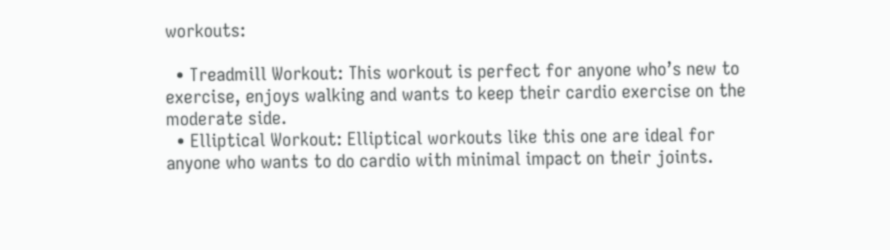workouts:

  • Treadmill Workout: This workout is perfect for anyone who’s new to exercise, enjoys walking and wants to keep their cardio exercise on the moderate side.
  • Elliptical Workout: Elliptical workouts like this one are ideal for anyone who wants to do cardio with minimal impact on their joints.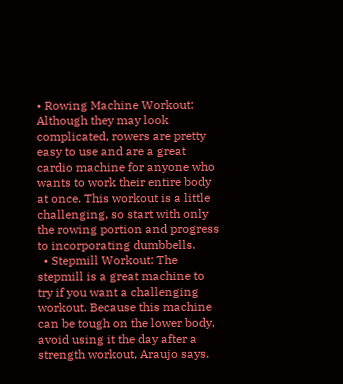• Rowing Machine Workout: Although they may look complicated, rowers are pretty easy to use and are a great cardio machine for anyone who wants to work their entire body at once. This workout is a little challenging, so start with only the rowing portion and progress to incorporating dumbbells.
  • Stepmill Workout: The stepmill is a great machine to try if you want a challenging workout. Because this machine can be tough on the lower body, avoid using it the day after a strength workout, Araujo says.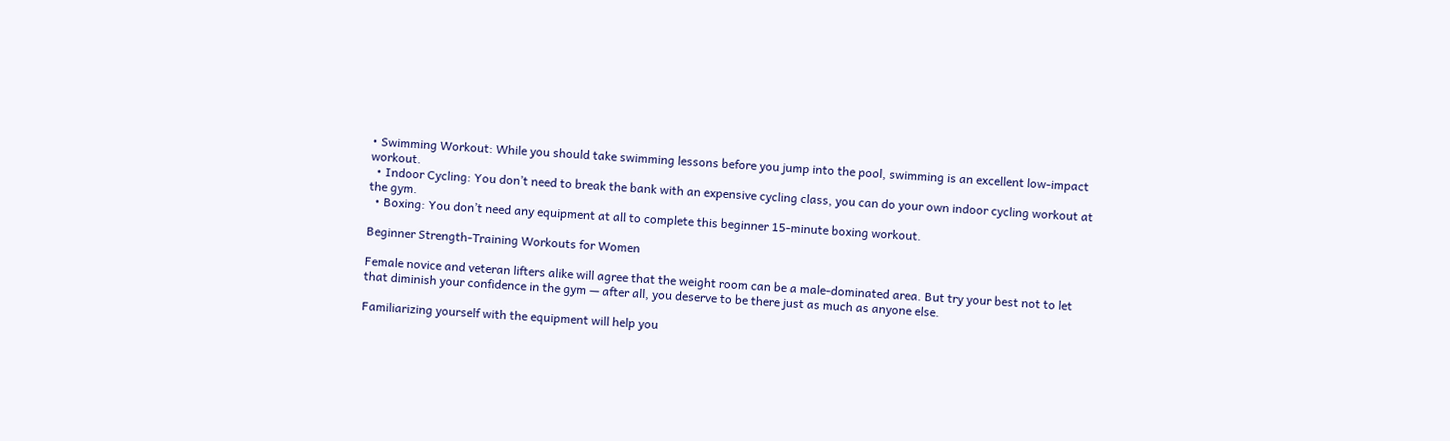• Swimming Workout: While you should take swimming lessons before you jump into the pool, swimming is an excellent low-impact workout.
  • Indoor Cycling: You don’t need to break the bank with an expensive cycling class, you can do your own indoor cycling workout at the gym.
  • Boxing: You don’t need any equipment at all to complete this beginner 15-minute boxing workout.

Beginner Strength-Training Workouts for Women

Female novice and veteran lifters alike will agree that the weight room can be a male-dominated area. But try your best not to let that diminish your confidence in the gym — after all, you deserve to be there just as much as anyone else.

Familiarizing yourself with the equipment will help you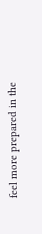feel more prepared in the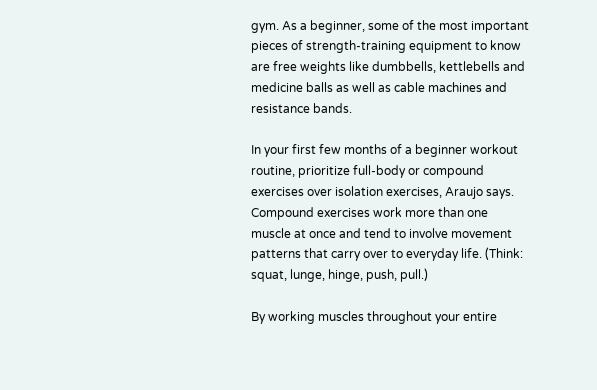gym. As a beginner, some of the most important pieces of strength-training equipment to know are free weights like dumbbells, kettlebells and medicine balls as well as cable machines and resistance bands.

In your first few months of a beginner workout routine, prioritize full-body or compound exercises over isolation exercises, Araujo says. Compound exercises work more than one muscle at once and tend to involve movement patterns that carry over to everyday life. (Think: squat, lunge, hinge, push, pull.)

By working muscles throughout your entire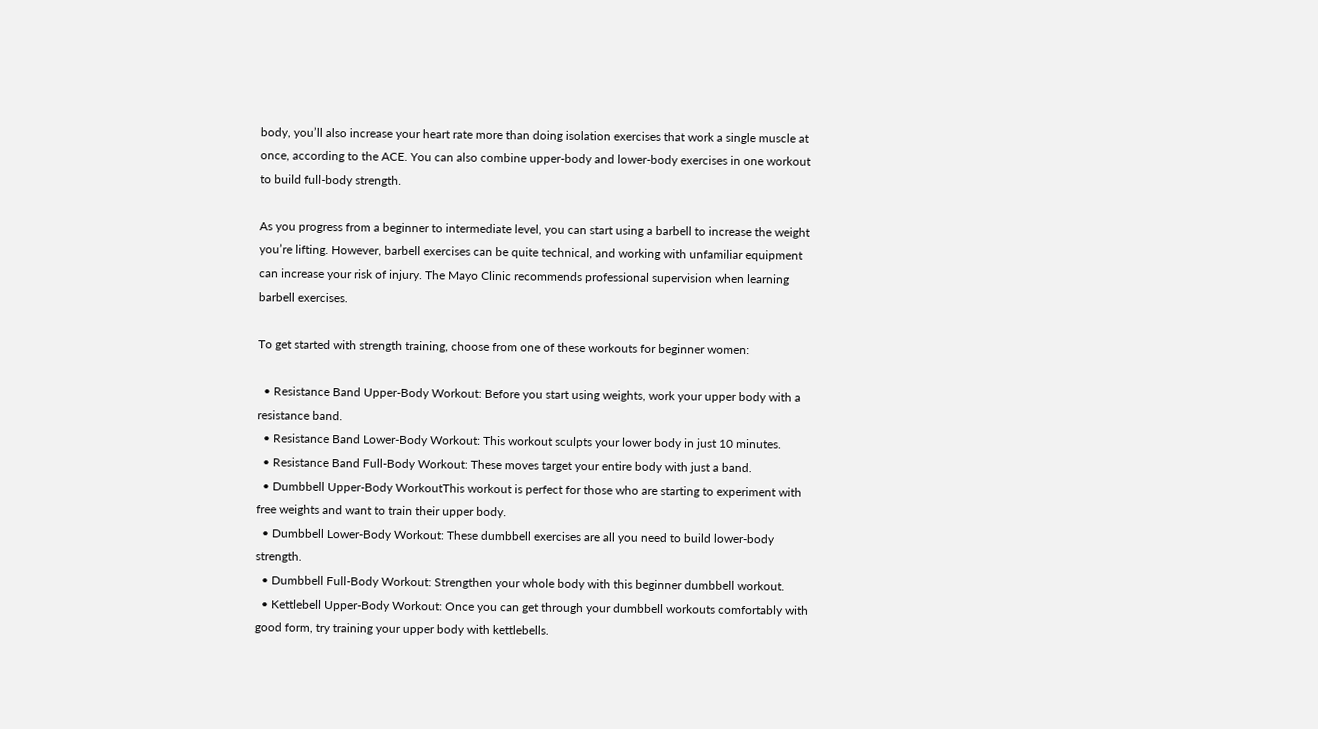body, you’ll also increase your heart rate more than doing isolation exercises that work a single muscle at once, according to the ACE. You can also combine upper-body and lower-body exercises in one workout to build full-body strength.

As you progress from a beginner to intermediate level, you can start using a barbell to increase the weight you’re lifting. However, barbell exercises can be quite technical, and working with unfamiliar equipment can increase your risk of injury. The Mayo Clinic recommends professional supervision when learning barbell exercises.

To get started with strength training, choose from one of these workouts for beginner women:

  • Resistance Band Upper-Body Workout: Before you start using weights, work your upper body with a resistance band.
  • Resistance Band Lower-Body Workout: This workout sculpts your lower body in just 10 minutes.
  • Resistance Band Full-Body Workout: These moves target your entire body with just a band.
  • Dumbbell Upper-Body WorkoutThis workout is perfect for those who are starting to experiment with free weights and want to train their upper body.
  • Dumbbell Lower-Body Workout: These dumbbell exercises are all you need to build lower-body strength.
  • Dumbbell Full-Body Workout: Strengthen your whole body with this beginner dumbbell workout.
  • Kettlebell Upper-Body Workout: Once you can get through your dumbbell workouts comfortably with good form, try training your upper body with kettlebells.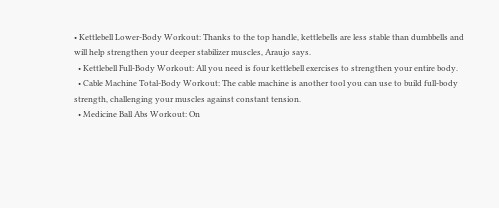• Kettlebell Lower-Body Workout: Thanks to the top handle, kettlebells are less stable than dumbbells and will help strengthen your deeper stabilizer muscles, Araujo says.
  • Kettlebell Full-Body Workout: All you need is four kettlebell exercises to strengthen your entire body.
  • Cable Machine Total-Body Workout: The cable machine is another tool you can use to build full-body strength, challenging your muscles against constant tension.
  • Medicine Ball Abs Workout: On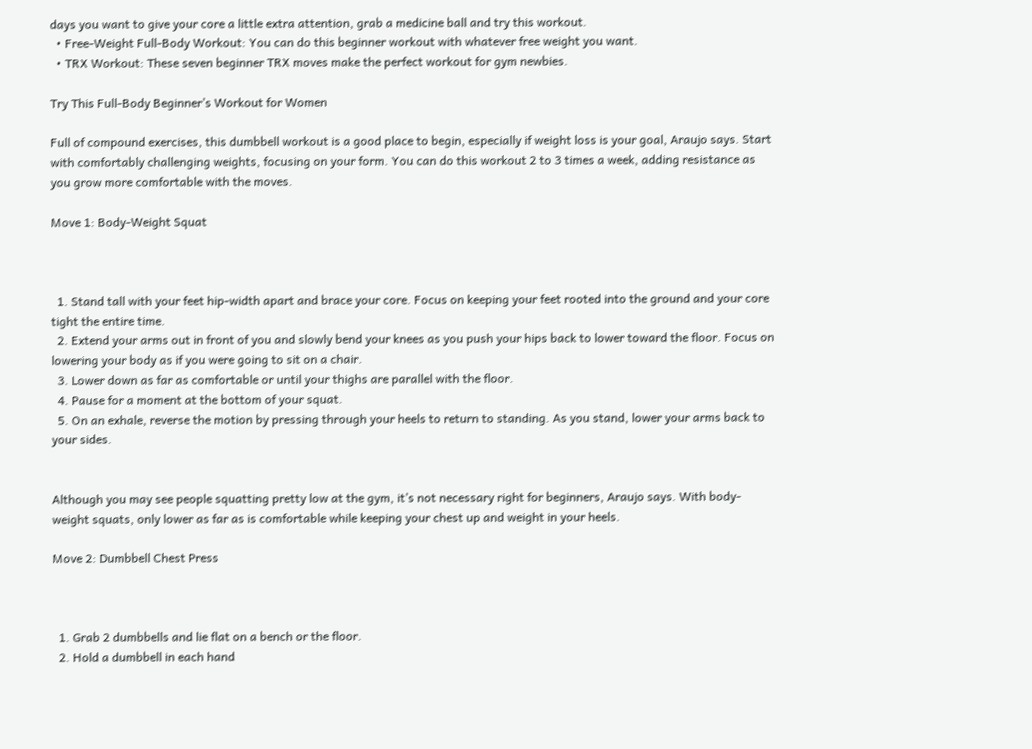days you want to give your core a little extra attention, grab a medicine ball and try this workout.
  • Free-Weight Full-Body Workout: You can do this beginner workout with whatever free weight you want.
  • TRX Workout: These seven beginner TRX moves make the perfect workout for gym newbies.

Try This Full-Body Beginner’s Workout for Women

Full of compound exercises, this dumbbell workout is a good place to begin, especially if weight loss is your goal, Araujo says. Start with comfortably challenging weights, focusing on your form. You can do this workout 2 to 3 times a week, adding resistance as you grow more comfortable with the moves.

Move 1: Body-Weight Squat



  1. Stand tall with your feet hip-width apart and brace your core. Focus on keeping your feet rooted into the ground and your core tight the entire time.
  2. Extend your arms out in front of you and slowly bend your knees as you push your hips back to lower toward the floor. Focus on lowering your body as if you were going to sit on a chair.
  3. Lower down as far as comfortable or until your thighs are parallel with the floor.
  4. Pause for a moment at the bottom of your squat.
  5. On an exhale, reverse the motion by pressing through your heels to return to standing. As you stand, lower your arms back to your sides.


Although you may see people squatting pretty low at the gym, it’s not necessary right for beginners, Araujo says. With body-weight squats, only lower as far as is comfortable while keeping your chest up and weight in your heels.

Move 2: Dumbbell Chest Press



  1. Grab 2 dumbbells and lie flat on a bench or the floor.
  2. Hold a dumbbell in each hand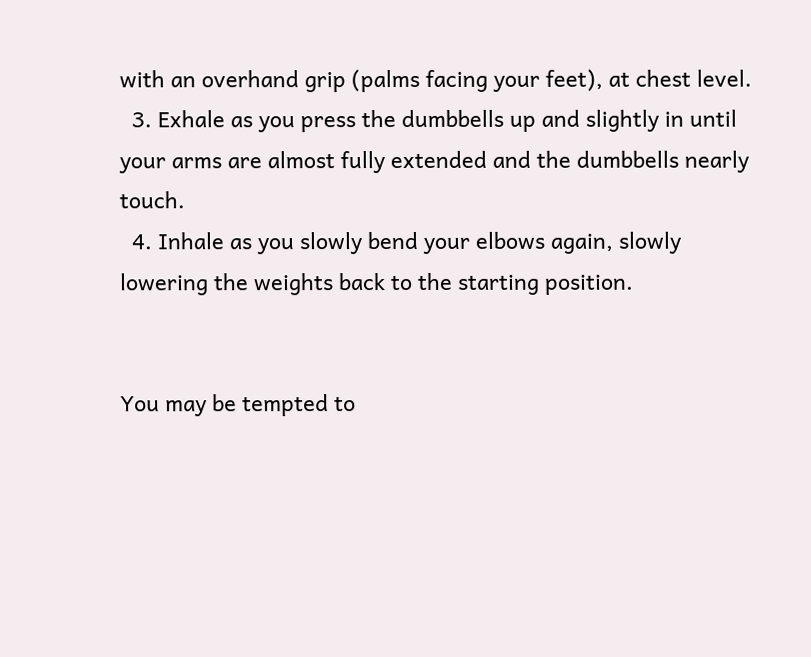with an overhand grip (palms facing your feet), at chest level.
  3. Exhale as you press the dumbbells up and slightly in until your arms are almost fully extended and the dumbbells nearly touch.
  4. Inhale as you slowly bend your elbows again, slowly lowering the weights back to the starting position.


You may be tempted to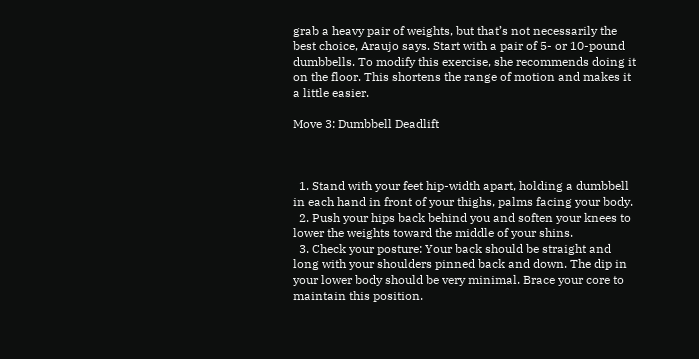grab a heavy pair of weights, but that’s not necessarily the best choice, Araujo says. Start with a pair of 5- or 10-pound dumbbells. To modify this exercise, she recommends doing it on the floor. This shortens the range of motion and makes it a little easier.

Move 3: Dumbbell Deadlift



  1. Stand with your feet hip-width apart, holding a dumbbell in each hand in front of your thighs, palms facing your body.
  2. Push your hips back behind you and soften your knees to lower the weights toward the middle of your shins.
  3. Check your posture: Your back should be straight and long with your shoulders pinned back and down. The dip in your lower body should be very minimal. Brace your core to maintain this position.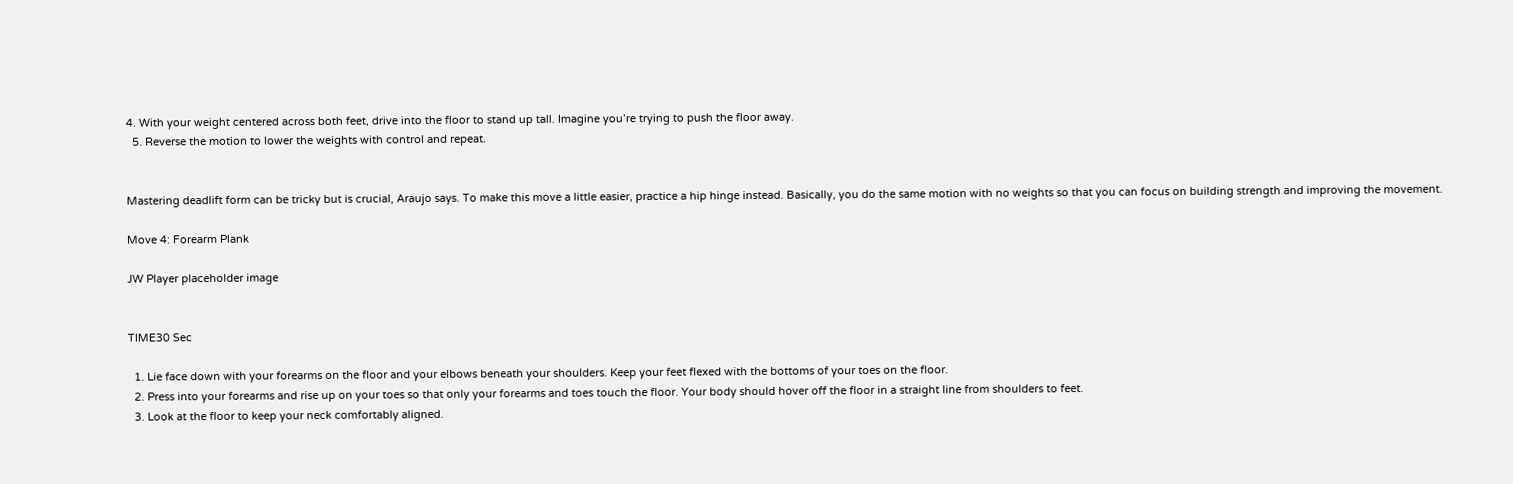4. With your weight centered across both feet, drive into the floor to stand up tall. Imagine you’re trying to push the floor away.
  5. Reverse the motion to lower the weights with control and repeat.


Mastering deadlift form can be tricky but is crucial, Araujo says. To make this move a little easier, practice a hip hinge instead. Basically, you do the same motion with no weights so that you can focus on building strength and improving the movement.

Move 4: Forearm Plank

JW Player placeholder image


TIME30 Sec

  1. Lie face down with your forearms on the floor and your elbows beneath your shoulders. Keep your feet flexed with the bottoms of your toes on the floor.
  2. Press into your forearms and rise up on your toes so that only your forearms and toes touch the floor. Your body should hover off the floor in a straight line from shoulders to feet.
  3. Look at the floor to keep your neck comfortably aligned.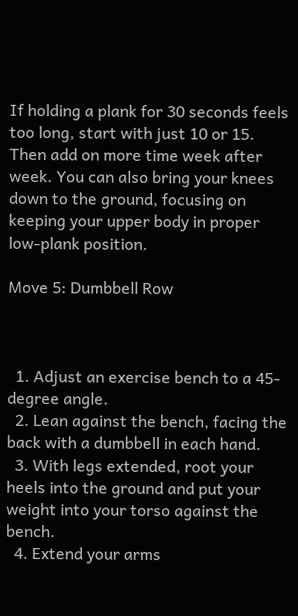If holding a plank for 30 seconds feels too long, start with just 10 or 15. Then add on more time week after week. You can also bring your knees down to the ground, focusing on keeping your upper body in proper low-plank position.

Move 5: Dumbbell Row



  1. Adjust an exercise bench to a 45-degree angle.
  2. Lean against the bench, facing the back with a dumbbell in each hand.
  3. With legs extended, root your heels into the ground and put your weight into your torso against the bench.
  4. Extend your arms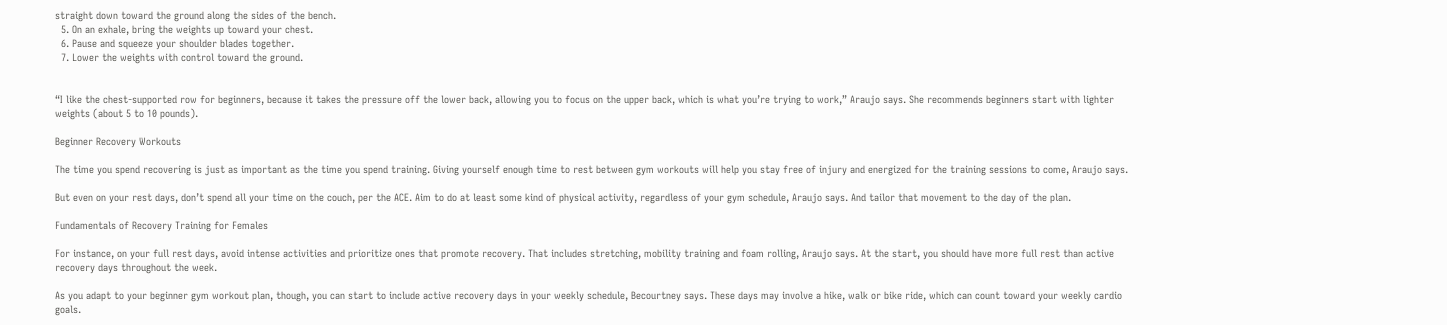straight down toward the ground along the sides of the bench.
  5. On an exhale, bring the weights up toward your chest.
  6. Pause and squeeze your shoulder blades together.
  7. Lower the weights with control toward the ground.


“I like the chest-supported row for beginners, because it takes the pressure off the lower back, allowing you to focus on the upper back, which is what you’re trying to work,” Araujo says. She recommends beginners start with lighter weights (about 5 to 10 pounds).

Beginner Recovery Workouts

The time you spend recovering is just as important as the time you spend training. Giving yourself enough time to rest between gym workouts will help you stay free of injury and energized for the training sessions to come, Araujo says.

But even on your rest days, don’t spend all your time on the couch, per the ACE. Aim to do at least some kind of physical activity, regardless of your gym schedule, Araujo says. And tailor that movement to the day of the plan.

Fundamentals of Recovery Training for Females

For instance, on your full rest days, avoid intense activities and prioritize ones that promote recovery. That includes stretching, mobility training and foam rolling, Araujo says. At the start, you should have more full rest than active recovery days throughout the week.

As you adapt to your beginner gym workout plan, though, you can start to include active recovery days in your weekly schedule, Becourtney says. These days may involve a hike, walk or bike ride, which can count toward your weekly cardio goals.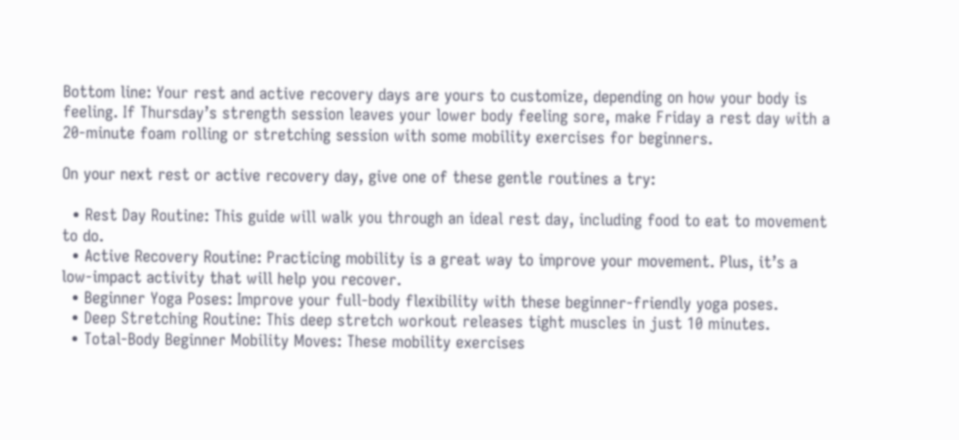Bottom line: Your rest and active recovery days are yours to customize, depending on how your body is feeling. If Thursday’s strength session leaves your lower body feeling sore, make Friday a rest day with a 20-minute foam rolling or stretching session with some mobility exercises for beginners.

On your next rest or active recovery day, give one of these gentle routines a try:

  • Rest Day Routine: This guide will walk you through an ideal rest day, including food to eat to movement to do.
  • Active Recovery Routine: Practicing mobility is a great way to improve your movement. Plus, it’s a low-impact activity that will help you recover.
  • Beginner Yoga Poses: Improve your full-body flexibility with these beginner-friendly yoga poses.
  • Deep Stretching Routine: This deep stretch workout releases tight muscles in just 10 minutes.
  • Total-Body Beginner Mobility Moves: These mobility exercises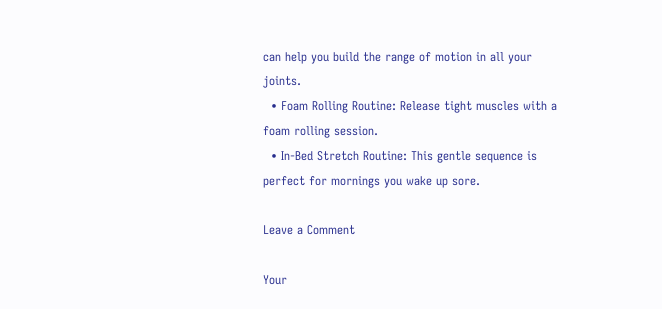can help you build the range of motion in all your joints.
  • Foam Rolling Routine: Release tight muscles with a foam rolling session.
  • In-Bed Stretch Routine: This gentle sequence is perfect for mornings you wake up sore.

Leave a Comment

Your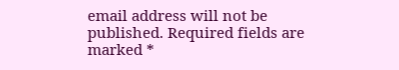email address will not be published. Required fields are marked *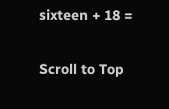sixteen + 18 =

Scroll to Top